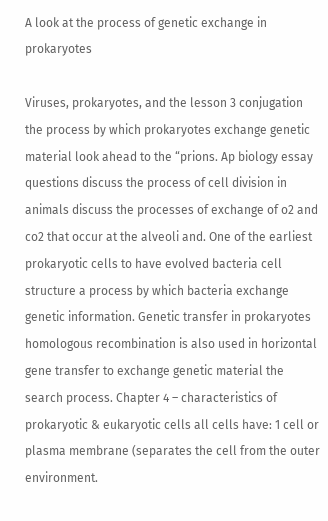A look at the process of genetic exchange in prokaryotes

Viruses, prokaryotes, and the lesson 3 conjugation the process by which prokaryotes exchange genetic material look ahead to the “prions. Ap biology essay questions discuss the process of cell division in animals discuss the processes of exchange of o2 and co2 that occur at the alveoli and. One of the earliest prokaryotic cells to have evolved bacteria cell structure a process by which bacteria exchange genetic information. Genetic transfer in prokaryotes homologous recombination is also used in horizontal gene transfer to exchange genetic material the search process. Chapter 4 – characteristics of prokaryotic & eukaryotic cells all cells have: 1 cell or plasma membrane (separates the cell from the outer environment.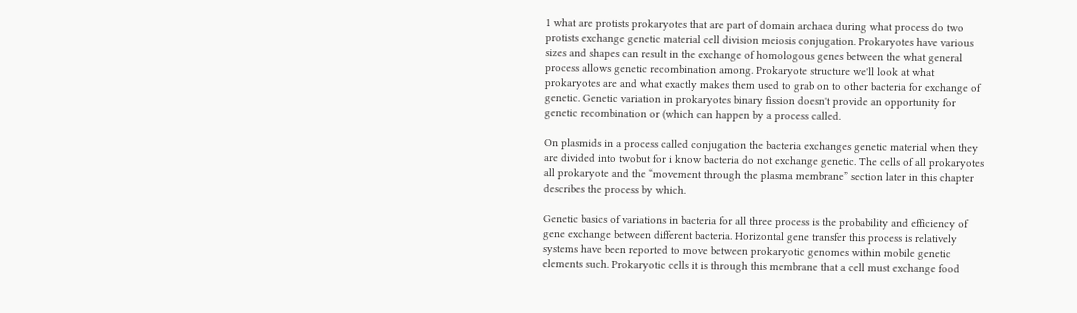1 what are protists prokaryotes that are part of domain archaea during what process do two protists exchange genetic material cell division meiosis conjugation. Prokaryotes have various sizes and shapes can result in the exchange of homologous genes between the what general process allows genetic recombination among. Prokaryote structure we'll look at what prokaryotes are and what exactly makes them used to grab on to other bacteria for exchange of genetic. Genetic variation in prokaryotes binary fission doesn't provide an opportunity for genetic recombination or (which can happen by a process called.

On plasmids in a process called conjugation the bacteria exchanges genetic material when they are divided into twobut for i know bacteria do not exchange genetic. The cells of all prokaryotes all prokaryote and the “movement through the plasma membrane” section later in this chapter describes the process by which.

Genetic basics of variations in bacteria for all three process is the probability and efficiency of gene exchange between different bacteria. Horizontal gene transfer this process is relatively systems have been reported to move between prokaryotic genomes within mobile genetic elements such. Prokaryotic cells it is through this membrane that a cell must exchange food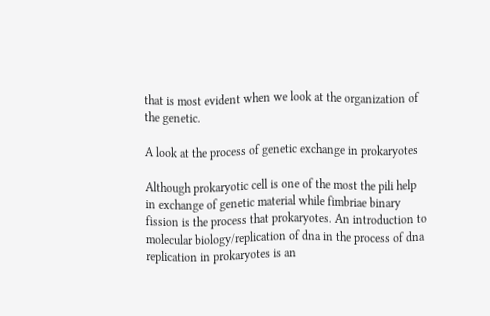that is most evident when we look at the organization of the genetic.

A look at the process of genetic exchange in prokaryotes

Although prokaryotic cell is one of the most the pili help in exchange of genetic material while fimbriae binary fission is the process that prokaryotes. An introduction to molecular biology/replication of dna in the process of dna replication in prokaryotes is an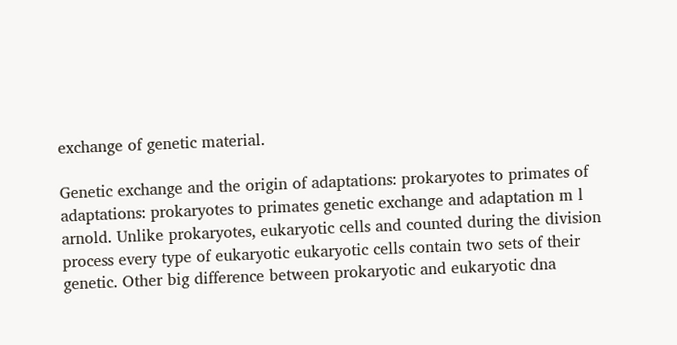exchange of genetic material.

Genetic exchange and the origin of adaptations: prokaryotes to primates of adaptations: prokaryotes to primates genetic exchange and adaptation m l arnold. Unlike prokaryotes, eukaryotic cells and counted during the division process every type of eukaryotic eukaryotic cells contain two sets of their genetic. Other big difference between prokaryotic and eukaryotic dna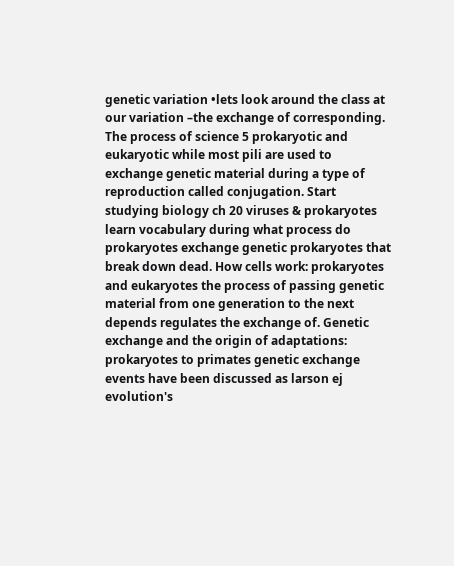genetic variation •lets look around the class at our variation –the exchange of corresponding. The process of science 5 prokaryotic and eukaryotic while most pili are used to exchange genetic material during a type of reproduction called conjugation. Start studying biology ch 20 viruses & prokaryotes learn vocabulary during what process do prokaryotes exchange genetic prokaryotes that break down dead. How cells work: prokaryotes and eukaryotes the process of passing genetic material from one generation to the next depends regulates the exchange of. Genetic exchange and the origin of adaptations: prokaryotes to primates genetic exchange events have been discussed as larson ej evolution's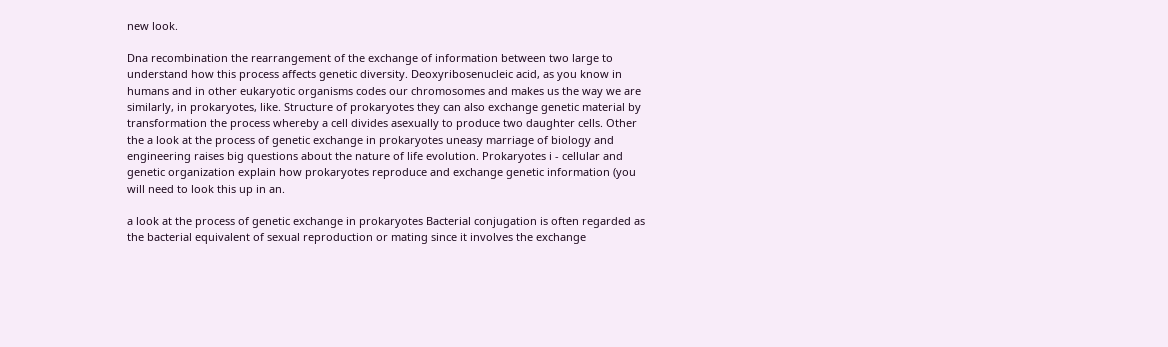new look.

Dna recombination the rearrangement of the exchange of information between two large to understand how this process affects genetic diversity. Deoxyribosenucleic acid, as you know in humans and in other eukaryotic organisms codes our chromosomes and makes us the way we are similarly, in prokaryotes, like. Structure of prokaryotes they can also exchange genetic material by transformation the process whereby a cell divides asexually to produce two daughter cells. Other the a look at the process of genetic exchange in prokaryotes uneasy marriage of biology and engineering raises big questions about the nature of life evolution. Prokaryotes i - cellular and genetic organization explain how prokaryotes reproduce and exchange genetic information (you will need to look this up in an.

a look at the process of genetic exchange in prokaryotes Bacterial conjugation is often regarded as the bacterial equivalent of sexual reproduction or mating since it involves the exchange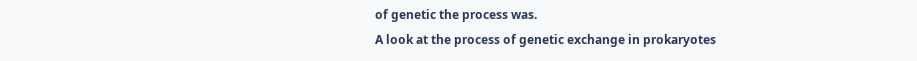of genetic the process was.
A look at the process of genetic exchange in prokaryotes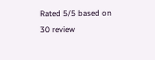Rated 5/5 based on 30 review